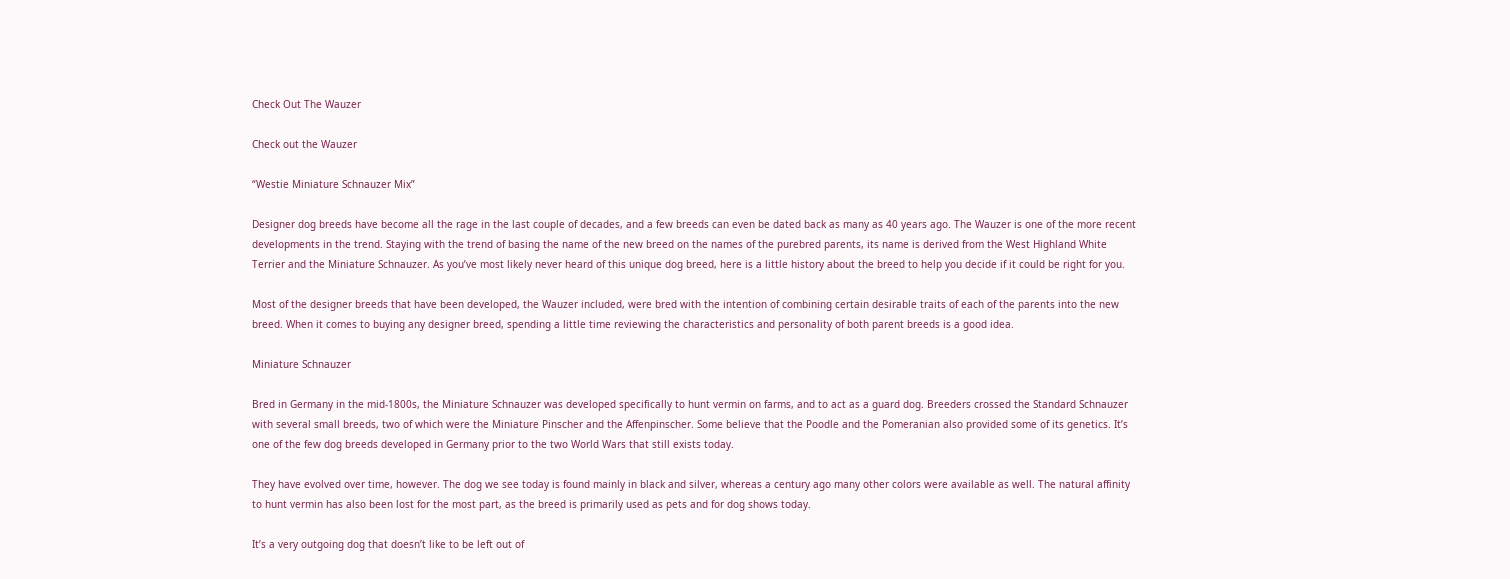Check Out The Wauzer

Check out the Wauzer

“Westie Miniature Schnauzer Mix”

Designer dog breeds have become all the rage in the last couple of decades, and a few breeds can even be dated back as many as 40 years ago. The Wauzer is one of the more recent developments in the trend. Staying with the trend of basing the name of the new breed on the names of the purebred parents, its name is derived from the West Highland White Terrier and the Miniature Schnauzer. As you’ve most likely never heard of this unique dog breed, here is a little history about the breed to help you decide if it could be right for you.

Most of the designer breeds that have been developed, the Wauzer included, were bred with the intention of combining certain desirable traits of each of the parents into the new breed. When it comes to buying any designer breed, spending a little time reviewing the characteristics and personality of both parent breeds is a good idea.

Miniature Schnauzer

Bred in Germany in the mid-1800s, the Miniature Schnauzer was developed specifically to hunt vermin on farms, and to act as a guard dog. Breeders crossed the Standard Schnauzer with several small breeds, two of which were the Miniature Pinscher and the Affenpinscher. Some believe that the Poodle and the Pomeranian also provided some of its genetics. It’s one of the few dog breeds developed in Germany prior to the two World Wars that still exists today.

They have evolved over time, however. The dog we see today is found mainly in black and silver, whereas a century ago many other colors were available as well. The natural affinity to hunt vermin has also been lost for the most part, as the breed is primarily used as pets and for dog shows today.

It’s a very outgoing dog that doesn’t like to be left out of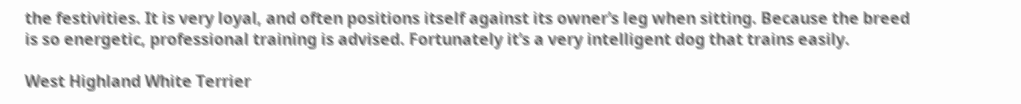the festivities. It is very loyal, and often positions itself against its owner’s leg when sitting. Because the breed is so energetic, professional training is advised. Fortunately it’s a very intelligent dog that trains easily.

West Highland White Terrier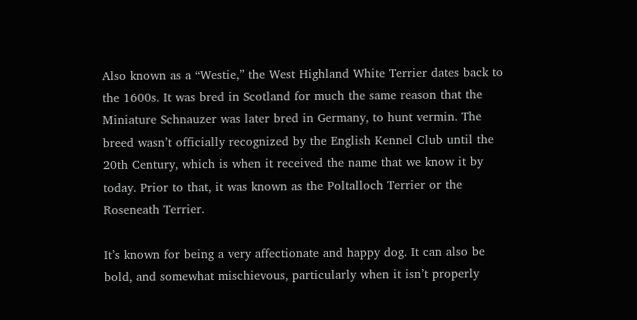Also known as a “Westie,” the West Highland White Terrier dates back to the 1600s. It was bred in Scotland for much the same reason that the Miniature Schnauzer was later bred in Germany, to hunt vermin. The breed wasn’t officially recognized by the English Kennel Club until the 20th Century, which is when it received the name that we know it by today. Prior to that, it was known as the Poltalloch Terrier or the Roseneath Terrier.

It’s known for being a very affectionate and happy dog. It can also be bold, and somewhat mischievous, particularly when it isn’t properly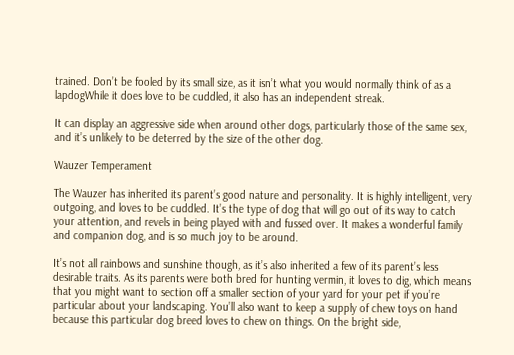trained. Don’t be fooled by its small size, as it isn’t what you would normally think of as a lapdogWhile it does love to be cuddled, it also has an independent streak.

It can display an aggressive side when around other dogs, particularly those of the same sex, and it’s unlikely to be deterred by the size of the other dog.

Wauzer Temperament

The Wauzer has inherited its parent’s good nature and personality. It is highly intelligent, very outgoing, and loves to be cuddled. It’s the type of dog that will go out of its way to catch your attention, and revels in being played with and fussed over. It makes a wonderful family and companion dog, and is so much joy to be around.

It’s not all rainbows and sunshine though, as it’s also inherited a few of its parent’s less desirable traits. As its parents were both bred for hunting vermin, it loves to dig, which means that you might want to section off a smaller section of your yard for your pet if you’re particular about your landscaping. You’ll also want to keep a supply of chew toys on hand because this particular dog breed loves to chew on things. On the bright side,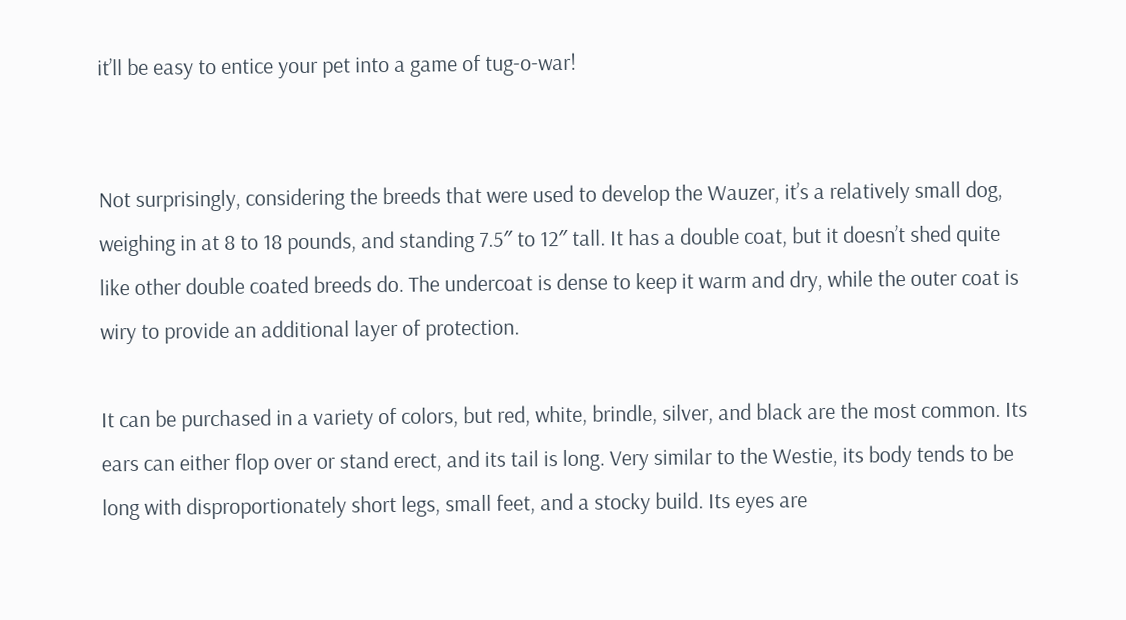it’ll be easy to entice your pet into a game of tug-o-war!


Not surprisingly, considering the breeds that were used to develop the Wauzer, it’s a relatively small dog, weighing in at 8 to 18 pounds, and standing 7.5″ to 12″ tall. It has a double coat, but it doesn’t shed quite like other double coated breeds do. The undercoat is dense to keep it warm and dry, while the outer coat is wiry to provide an additional layer of protection.

It can be purchased in a variety of colors, but red, white, brindle, silver, and black are the most common. Its ears can either flop over or stand erect, and its tail is long. Very similar to the Westie, its body tends to be long with disproportionately short legs, small feet, and a stocky build. Its eyes are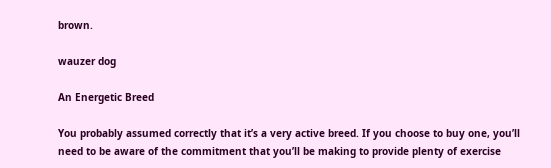brown.

wauzer dog

An Energetic Breed

You probably assumed correctly that it’s a very active breed. If you choose to buy one, you’ll need to be aware of the commitment that you’ll be making to provide plenty of exercise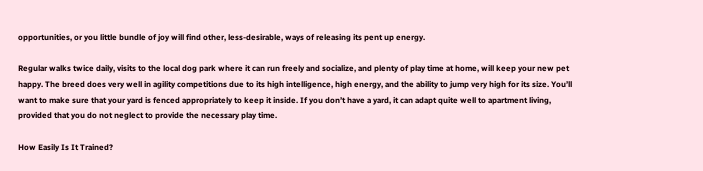opportunities, or you little bundle of joy will find other, less-desirable, ways of releasing its pent up energy.

Regular walks twice daily, visits to the local dog park where it can run freely and socialize, and plenty of play time at home, will keep your new pet happy. The breed does very well in agility competitions due to its high intelligence, high energy, and the ability to jump very high for its size. You’ll want to make sure that your yard is fenced appropriately to keep it inside. If you don’t have a yard, it can adapt quite well to apartment living, provided that you do not neglect to provide the necessary play time.

How Easily Is It Trained?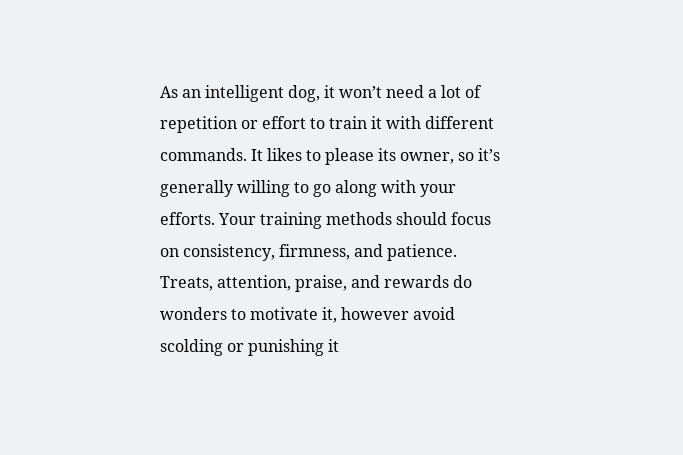As an intelligent dog, it won’t need a lot of repetition or effort to train it with different commands. It likes to please its owner, so it’s generally willing to go along with your efforts. Your training methods should focus on consistency, firmness, and patience. Treats, attention, praise, and rewards do wonders to motivate it, however avoid scolding or punishing it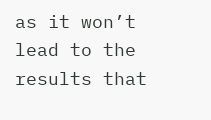as it won’t lead to the results that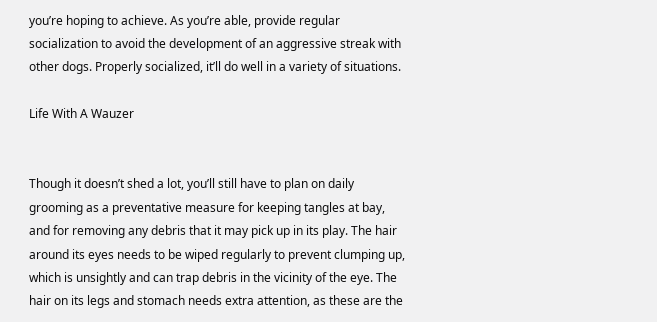you’re hoping to achieve. As you’re able, provide regular socialization to avoid the development of an aggressive streak with other dogs. Properly socialized, it’ll do well in a variety of situations.

Life With A Wauzer


Though it doesn’t shed a lot, you’ll still have to plan on daily grooming as a preventative measure for keeping tangles at bay, and for removing any debris that it may pick up in its play. The hair around its eyes needs to be wiped regularly to prevent clumping up, which is unsightly and can trap debris in the vicinity of the eye. The hair on its legs and stomach needs extra attention, as these are the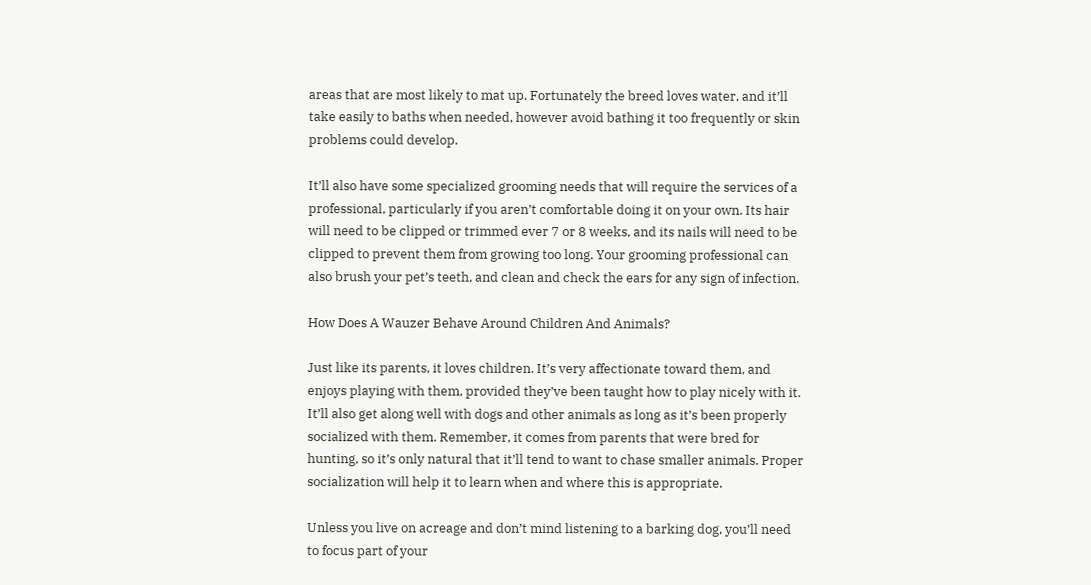areas that are most likely to mat up. Fortunately the breed loves water, and it’ll take easily to baths when needed, however avoid bathing it too frequently or skin problems could develop.

It’ll also have some specialized grooming needs that will require the services of a professional, particularly if you aren’t comfortable doing it on your own. Its hair will need to be clipped or trimmed ever 7 or 8 weeks, and its nails will need to be clipped to prevent them from growing too long. Your grooming professional can also brush your pet’s teeth, and clean and check the ears for any sign of infection.

How Does A Wauzer Behave Around Children And Animals?

Just like its parents, it loves children. It’s very affectionate toward them, and enjoys playing with them, provided they’ve been taught how to play nicely with it. It’ll also get along well with dogs and other animals as long as it’s been properly socialized with them. Remember, it comes from parents that were bred for hunting, so it’s only natural that it’ll tend to want to chase smaller animals. Proper socialization will help it to learn when and where this is appropriate.

Unless you live on acreage and don’t mind listening to a barking dog, you’ll need to focus part of your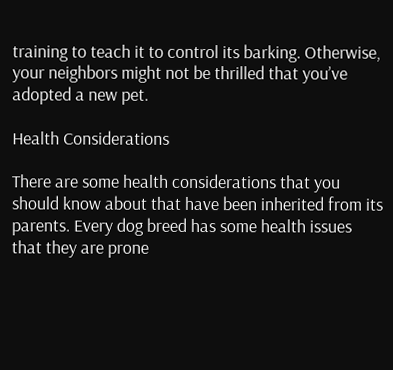training to teach it to control its barking. Otherwise, your neighbors might not be thrilled that you’ve adopted a new pet.

Health Considerations

There are some health considerations that you should know about that have been inherited from its parents. Every dog breed has some health issues that they are prone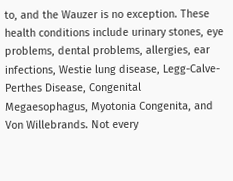to, and the Wauzer is no exception. These health conditions include urinary stones, eye problems, dental problems, allergies, ear infections, Westie lung disease, Legg-Calve-Perthes Disease, Congenital Megaesophagus, Myotonia Congenita, and Von Willebrands. Not every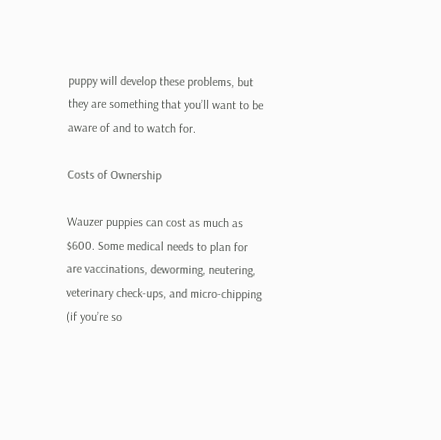puppy will develop these problems, but they are something that you’ll want to be aware of and to watch for.

Costs of Ownership

Wauzer puppies can cost as much as $600. Some medical needs to plan for are vaccinations, deworming, neutering, veterinary check-ups, and micro-chipping (if you’re so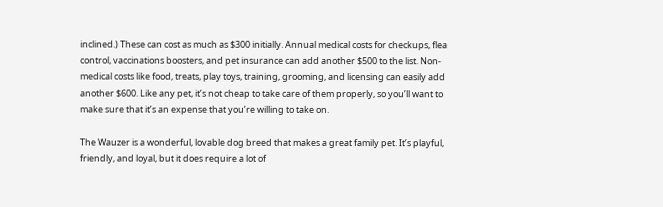inclined.) These can cost as much as $300 initially. Annual medical costs for checkups, flea control, vaccinations boosters, and pet insurance can add another $500 to the list. Non-medical costs like food, treats, play toys, training, grooming, and licensing can easily add another $600. Like any pet, it’s not cheap to take care of them properly, so you’ll want to make sure that it’s an expense that you’re willing to take on.

The Wauzer is a wonderful, lovable dog breed that makes a great family pet. It’s playful, friendly, and loyal, but it does require a lot of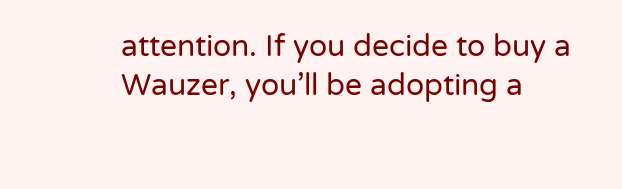attention. If you decide to buy a Wauzer, you’ll be adopting a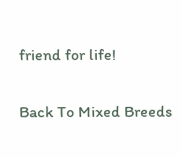friend for life!

Back To Mixed Breeds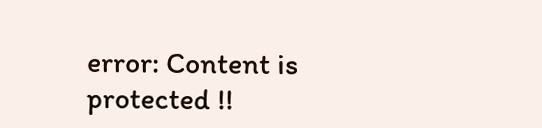error: Content is protected !!